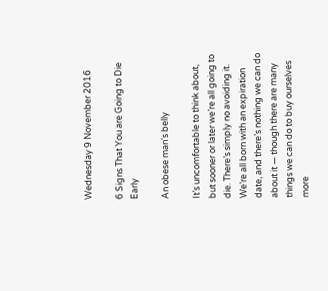Wednesday 9 November 2016

6 Signs That You are Going to Die Early

An obese man's belly

It’s uncomfortable to think about, but sooner or later we’re all going to die. There’s simply no avoiding it. We’re all born with an expiration date, and there’s nothing we can do about it — though there are many things we can do to buy ourselves more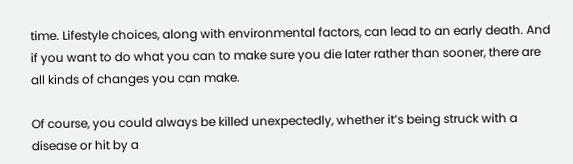time. Lifestyle choices, along with environmental factors, can lead to an early death. And if you want to do what you can to make sure you die later rather than sooner, there are all kinds of changes you can make.

Of course, you could always be killed unexpectedly, whether it’s being struck with a disease or hit by a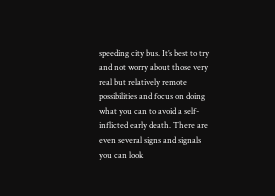speeding city bus. It’s best to try and not worry about those very real but relatively remote possibilities and focus on doing what you can to avoid a self-inflicted early death. There are even several signs and signals you can look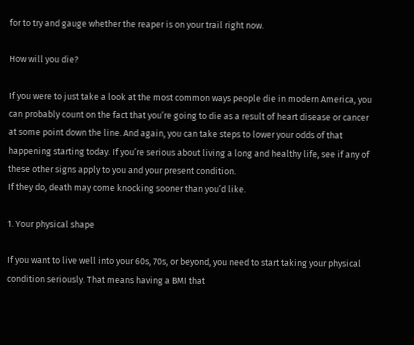for to try and gauge whether the reaper is on your trail right now.

How will you die?

If you were to just take a look at the most common ways people die in modern America, you can probably count on the fact that you’re going to die as a result of heart disease or cancer at some point down the line. And again, you can take steps to lower your odds of that happening starting today. If you’re serious about living a long and healthy life, see if any of these other signs apply to you and your present condition.
If they do, death may come knocking sooner than you’d like.

1. Your physical shape

If you want to live well into your 60s, 70s, or beyond, you need to start taking your physical condition seriously. That means having a BMI that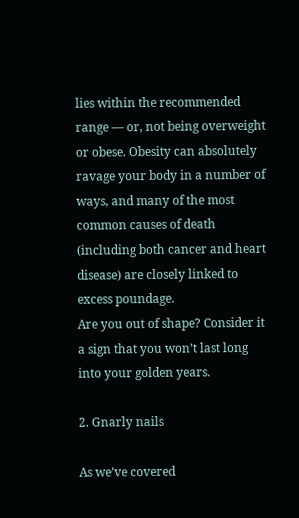lies within the recommended range — or, not being overweight or obese. Obesity can absolutely ravage your body in a number of ways, and many of the most common causes of death (including both cancer and heart disease) are closely linked to excess poundage.
Are you out of shape? Consider it a sign that you won’t last long into your golden years.

2. Gnarly nails

As we’ve covered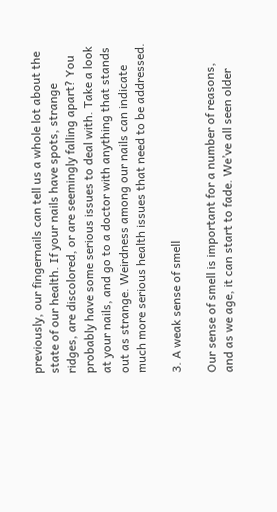previously, our fingernails can tell us a whole lot about the state of our health. If your nails have spots, strange ridges, are discolored, or are seemingly falling apart? You probably have some serious issues to deal with. Take a look at your nails, and go to a doctor with anything that stands out as strange. Weirdness among our nails can indicate much more serious health issues that need to be addressed.

3. A weak sense of smell

Our sense of smell is important for a number of reasons, and as we age, it can start to fade. We’ve all seen older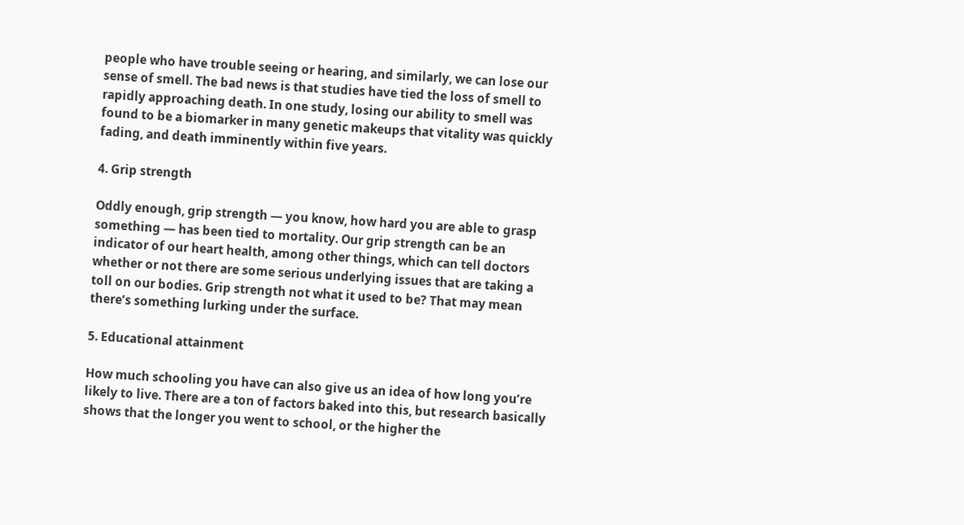people who have trouble seeing or hearing, and similarly, we can lose our sense of smell. The bad news is that studies have tied the loss of smell to rapidly approaching death. In one study, losing our ability to smell was found to be a biomarker in many genetic makeups that vitality was quickly fading, and death imminently within five years.

4. Grip strength

Oddly enough, grip strength — you know, how hard you are able to grasp something — has been tied to mortality. Our grip strength can be an indicator of our heart health, among other things, which can tell doctors whether or not there are some serious underlying issues that are taking a toll on our bodies. Grip strength not what it used to be? That may mean there’s something lurking under the surface.

5. Educational attainment

How much schooling you have can also give us an idea of how long you’re likely to live. There are a ton of factors baked into this, but research basically shows that the longer you went to school, or the higher the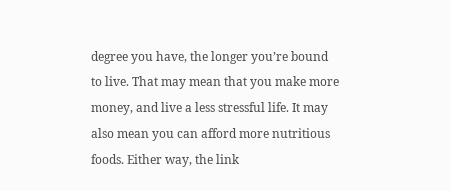degree you have, the longer you’re bound to live. That may mean that you make more money, and live a less stressful life. It may also mean you can afford more nutritious foods. Either way, the link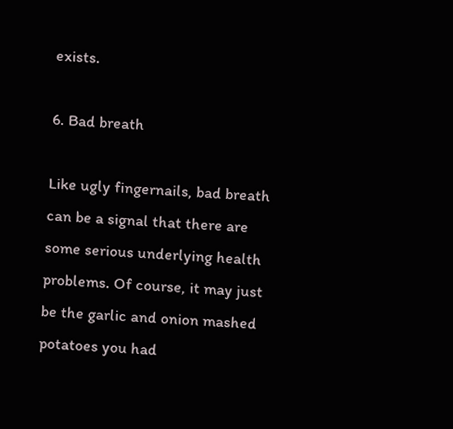exists.

6. Bad breath

Like ugly fingernails, bad breath can be a signal that there are some serious underlying health problems. Of course, it may just be the garlic and onion mashed potatoes you had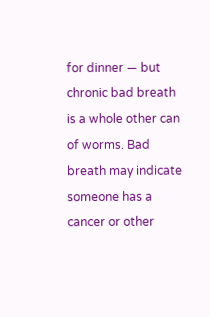for dinner — but chronic bad breath is a whole other can of worms. Bad breath may indicate someone has a cancer or other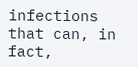infections that can, in fact,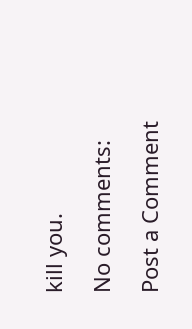kill you.

No comments:

Post a Comment